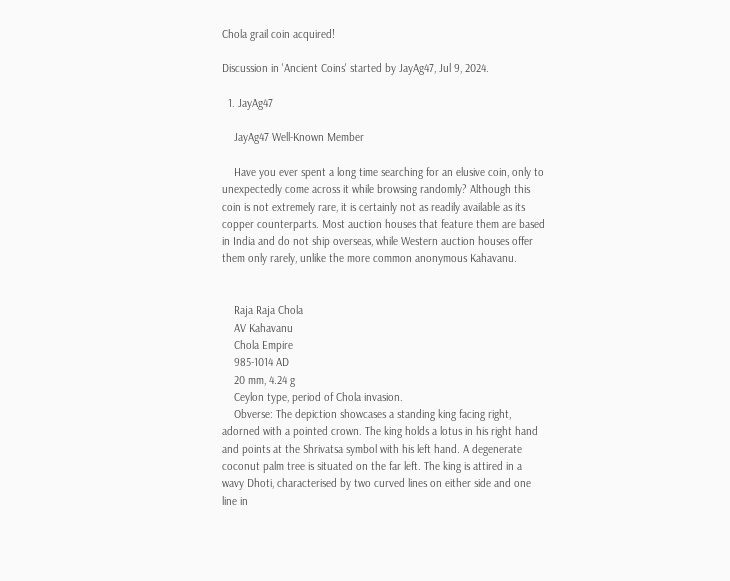Chola grail coin acquired!

Discussion in 'Ancient Coins' started by JayAg47, Jul 9, 2024.

  1. JayAg47

    JayAg47 Well-Known Member

    Have you ever spent a long time searching for an elusive coin, only to unexpectedly come across it while browsing randomly? Although this coin is not extremely rare, it is certainly not as readily available as its copper counterparts. Most auction houses that feature them are based in India and do not ship overseas, while Western auction houses offer them only rarely, unlike the more common anonymous Kahavanu.


    Raja Raja Chola
    AV Kahavanu
    Chola Empire
    985-1014 AD
    20 mm, 4.24 g
    Ceylon type, period of Chola invasion.
    Obverse: The depiction showcases a standing king facing right, adorned with a pointed crown. The king holds a lotus in his right hand and points at the Shrivatsa symbol with his left hand. A degenerate coconut palm tree is situated on the far left. The king is attired in a wavy Dhoti, characterised by two curved lines on either side and one line in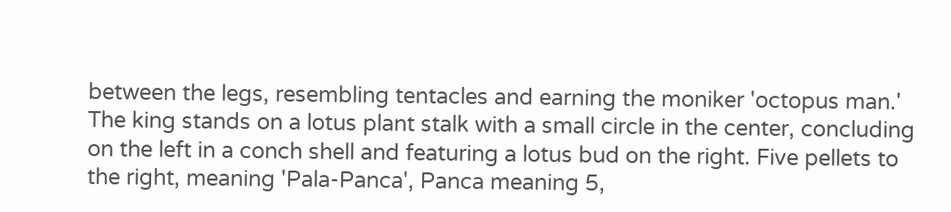between the legs, resembling tentacles and earning the moniker 'octopus man.' The king stands on a lotus plant stalk with a small circle in the center, concluding on the left in a conch shell and featuring a lotus bud on the right. Five pellets to the right, meaning 'Pala-Panca', Panca meaning 5,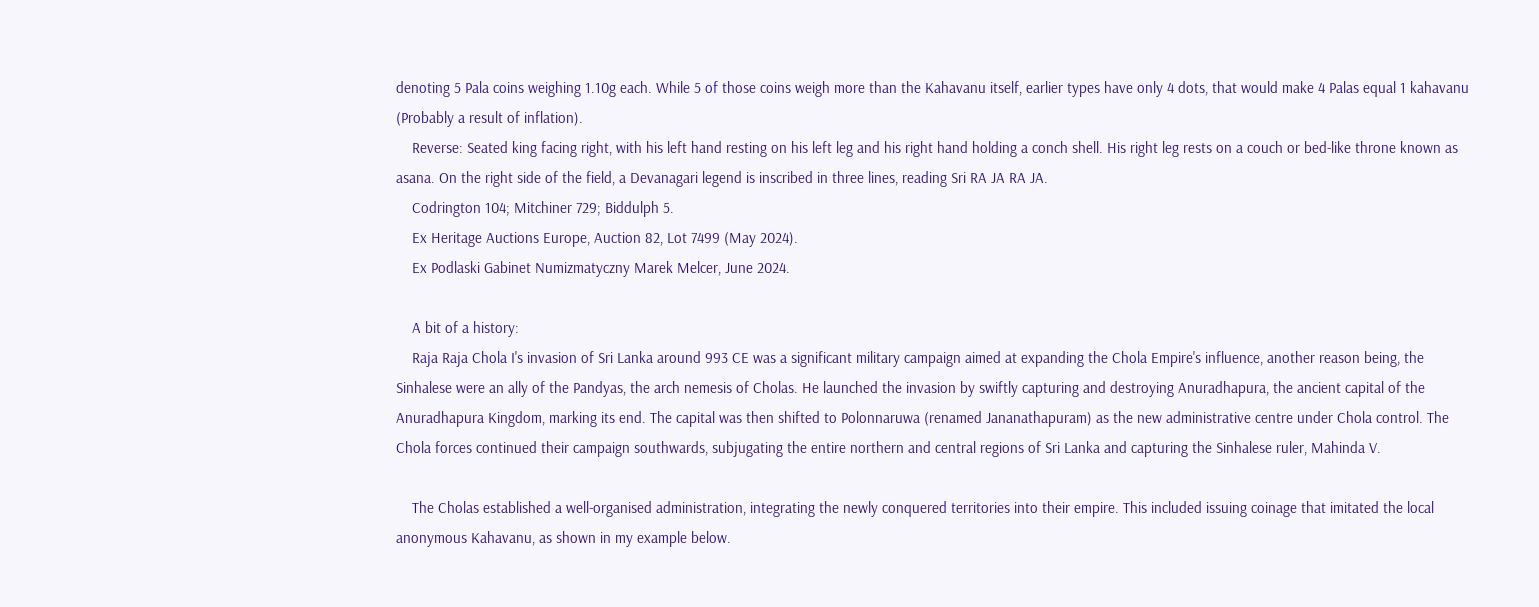denoting 5 Pala coins weighing 1.10g each. While 5 of those coins weigh more than the Kahavanu itself, earlier types have only 4 dots, that would make 4 Palas equal 1 kahavanu (Probably a result of inflation).
    Reverse: Seated king facing right, with his left hand resting on his left leg and his right hand holding a conch shell. His right leg rests on a couch or bed-like throne known as asana. On the right side of the field, a Devanagari legend is inscribed in three lines, reading Sri RA JA RA JA.
    Codrington 104; Mitchiner 729; Biddulph 5.
    Ex Heritage Auctions Europe, Auction 82, Lot 7499 (May 2024).
    Ex Podlaski Gabinet Numizmatyczny Marek Melcer, June 2024.

    A bit of a history:
    Raja Raja Chola I's invasion of Sri Lanka around 993 CE was a significant military campaign aimed at expanding the Chola Empire's influence, another reason being, the Sinhalese were an ally of the Pandyas, the arch nemesis of Cholas. He launched the invasion by swiftly capturing and destroying Anuradhapura, the ancient capital of the Anuradhapura Kingdom, marking its end. The capital was then shifted to Polonnaruwa (renamed Jananathapuram) as the new administrative centre under Chola control. The Chola forces continued their campaign southwards, subjugating the entire northern and central regions of Sri Lanka and capturing the Sinhalese ruler, Mahinda V.

    The Cholas established a well-organised administration, integrating the newly conquered territories into their empire. This included issuing coinage that imitated the local anonymous Kahavanu, as shown in my example below.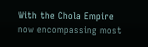With the Chola Empire now encompassing most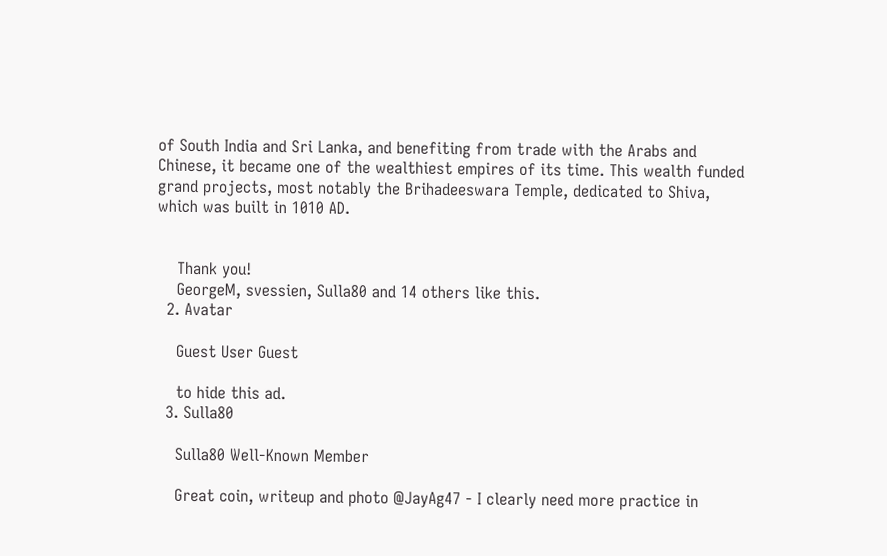of South India and Sri Lanka, and benefiting from trade with the Arabs and Chinese, it became one of the wealthiest empires of its time. This wealth funded grand projects, most notably the Brihadeeswara Temple, dedicated to Shiva, which was built in 1010 AD.


    Thank you!
    GeorgeM, svessien, Sulla80 and 14 others like this.
  2. Avatar

    Guest User Guest

    to hide this ad.
  3. Sulla80

    Sulla80 Well-Known Member

    Great coin, writeup and photo @JayAg47 - I clearly need more practice in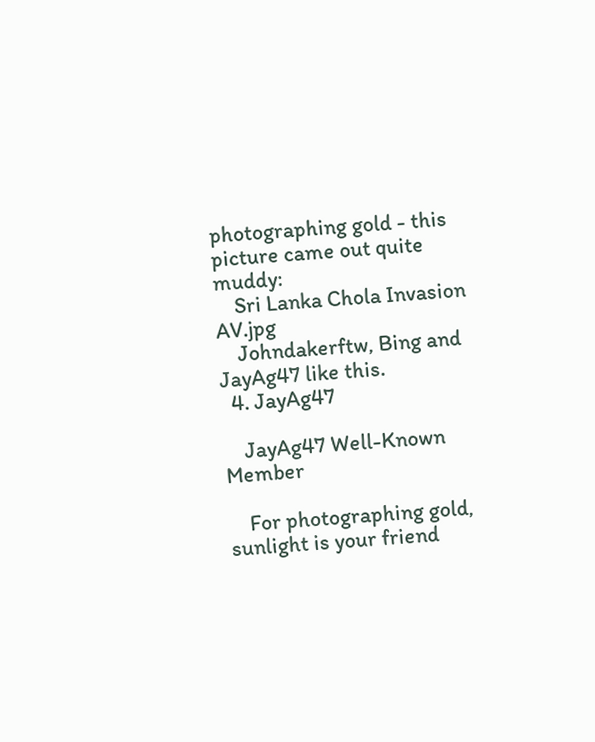photographing gold - this picture came out quite muddy:
    Sri Lanka Chola Invasion AV.jpg
    Johndakerftw, Bing and JayAg47 like this.
  4. JayAg47

    JayAg47 Well-Known Member

    For photographing gold, sunlight is your friend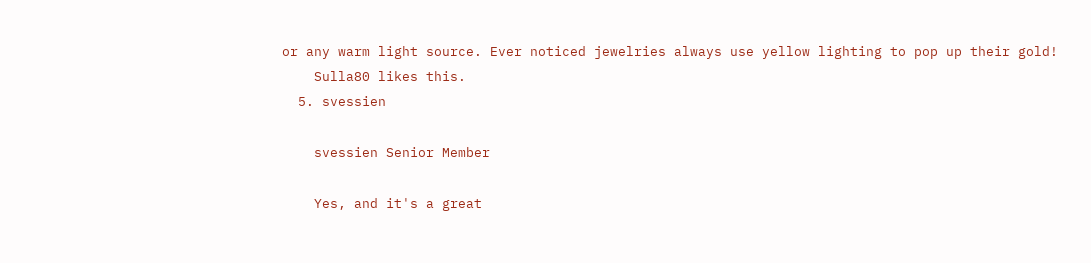or any warm light source. Ever noticed jewelries always use yellow lighting to pop up their gold!
    Sulla80 likes this.
  5. svessien

    svessien Senior Member

    Yes, and it's a great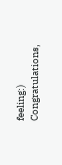feeling:) Congratulations,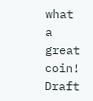what a great coin!
Draft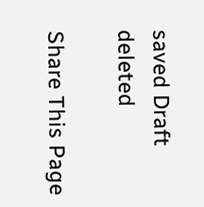saved Draft deleted

Share This Page